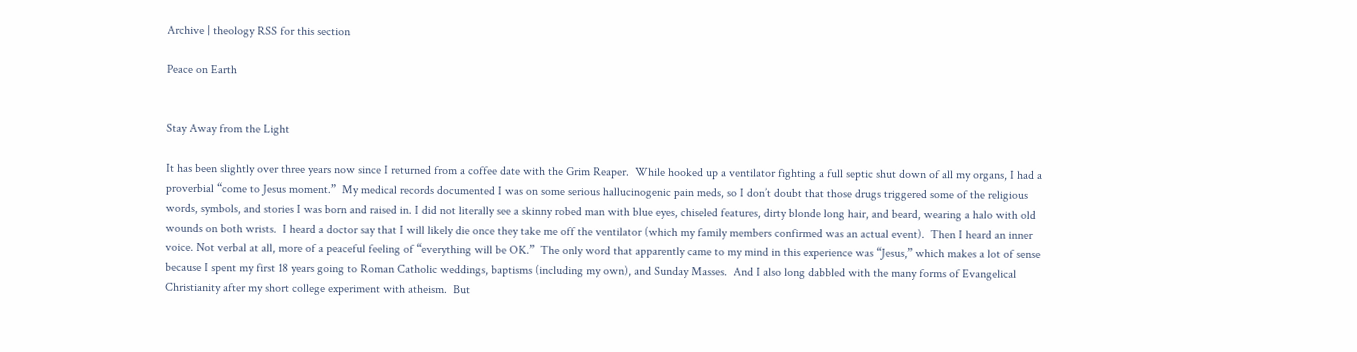Archive | theology RSS for this section

Peace on Earth


Stay Away from the Light

It has been slightly over three years now since I returned from a coffee date with the Grim Reaper.  While hooked up a ventilator fighting a full septic shut down of all my organs, I had a proverbial “come to Jesus moment.”  My medical records documented I was on some serious hallucinogenic pain meds, so I don’t doubt that those drugs triggered some of the religious words, symbols, and stories I was born and raised in. I did not literally see a skinny robed man with blue eyes, chiseled features, dirty blonde long hair, and beard, wearing a halo with old wounds on both wrists.  I heard a doctor say that I will likely die once they take me off the ventilator (which my family members confirmed was an actual event).  Then I heard an inner voice. Not verbal at all, more of a peaceful feeling of “everything will be OK.”  The only word that apparently came to my mind in this experience was “Jesus,” which makes a lot of sense because I spent my first 18 years going to Roman Catholic weddings, baptisms (including my own), and Sunday Masses.  And I also long dabbled with the many forms of Evangelical Christianity after my short college experiment with atheism.  But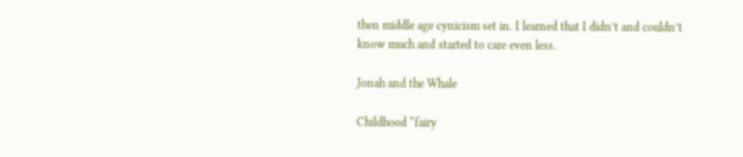then middle age cynicism set in. I learned that I didn’t and couldn’t know much and started to care even less.

Jonah and the Whale

Childhood “fairy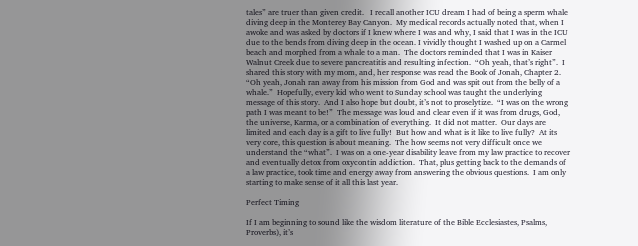tales” are truer than given credit.   I recall another ICU dream I had of being a sperm whale diving deep in the Monterey Bay Canyon.  My medical records actually noted that, when I awoke and was asked by doctors if I knew where I was and why, I said that I was in the ICU due to the bends from diving deep in the ocean. I vividly thought I washed up on a Carmel beach and morphed from a whale to a man.  The doctors reminded that I was in Kaiser Walnut Creek due to severe pancreatitis and resulting infection.  “Oh yeah, that’s right”.  I shared this story with my mom, and, her response was read the Book of Jonah, Chapter 2.  “Oh yeah, Jonah ran away from his mission from God and was spit out from the belly of a whale.”  Hopefully, every kid who went to Sunday school was taught the underlying message of this story.  And I also hope but doubt, it’s not to proselytize.  “I was on the wrong path I was meant to be!”  The message was loud and clear even if it was from drugs, God, the universe, Karma, or a combination of everything.  It did not matter.  Our days are limited and each day is a gift to live fully!  But how and what is it like to live fully?  At its very core, this question is about meaning.  The how seems not very difficult once we understand the “what”.  I was on a one-year disability leave from my law practice to recover and eventually detox from oxycontin addiction.  That, plus getting back to the demands of a law practice, took time and energy away from answering the obvious questions.  I am only starting to make sense of it all this last year.

Perfect Timing

If I am beginning to sound like the wisdom literature of the Bible Ecclesiastes, Psalms, Proverbs), it’s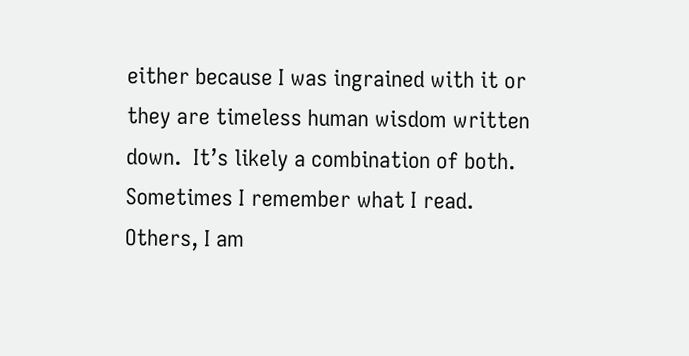either because I was ingrained with it or they are timeless human wisdom written down.  It’s likely a combination of both.  Sometimes I remember what I read.  Others, I am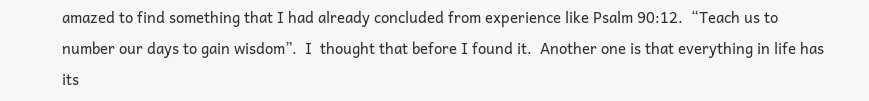amazed to find something that I had already concluded from experience like Psalm 90:12.  “Teach us to number our days to gain wisdom”.  I  thought that before I found it.  Another one is that everything in life has its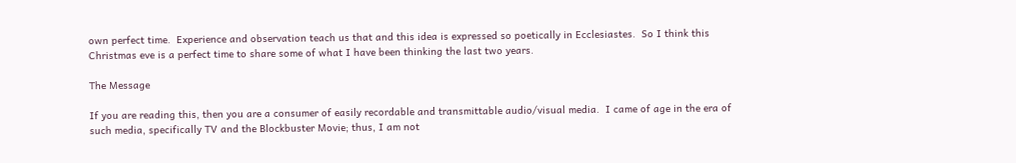own perfect time.  Experience and observation teach us that and this idea is expressed so poetically in Ecclesiastes.  So I think this Christmas eve is a perfect time to share some of what I have been thinking the last two years.

The Message

If you are reading this, then you are a consumer of easily recordable and transmittable audio/visual media.  I came of age in the era of such media, specifically TV and the Blockbuster Movie; thus, I am not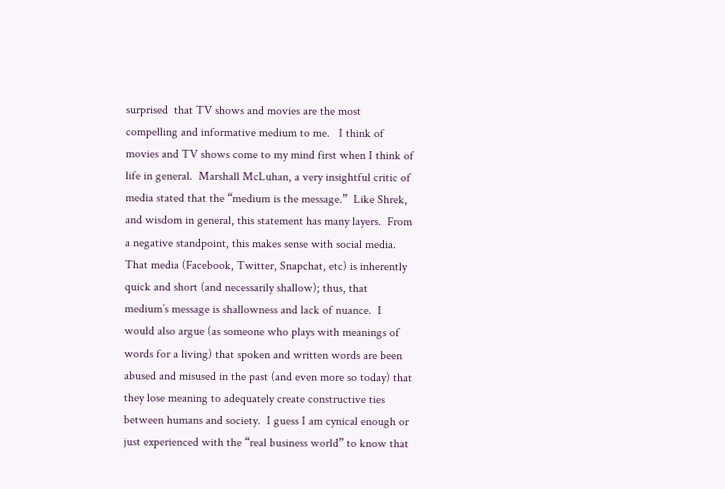surprised  that TV shows and movies are the most compelling and informative medium to me.   I think of movies and TV shows come to my mind first when I think of life in general.  Marshall McLuhan, a very insightful critic of media stated that the “medium is the message.”  Like Shrek, and wisdom in general, this statement has many layers.  From a negative standpoint, this makes sense with social media.  That media (Facebook, Twitter, Snapchat, etc) is inherently quick and short (and necessarily shallow); thus, that medium’s message is shallowness and lack of nuance.  I would also argue (as someone who plays with meanings of words for a living) that spoken and written words are been abused and misused in the past (and even more so today) that they lose meaning to adequately create constructive ties between humans and society.  I guess I am cynical enough or just experienced with the “real business world” to know that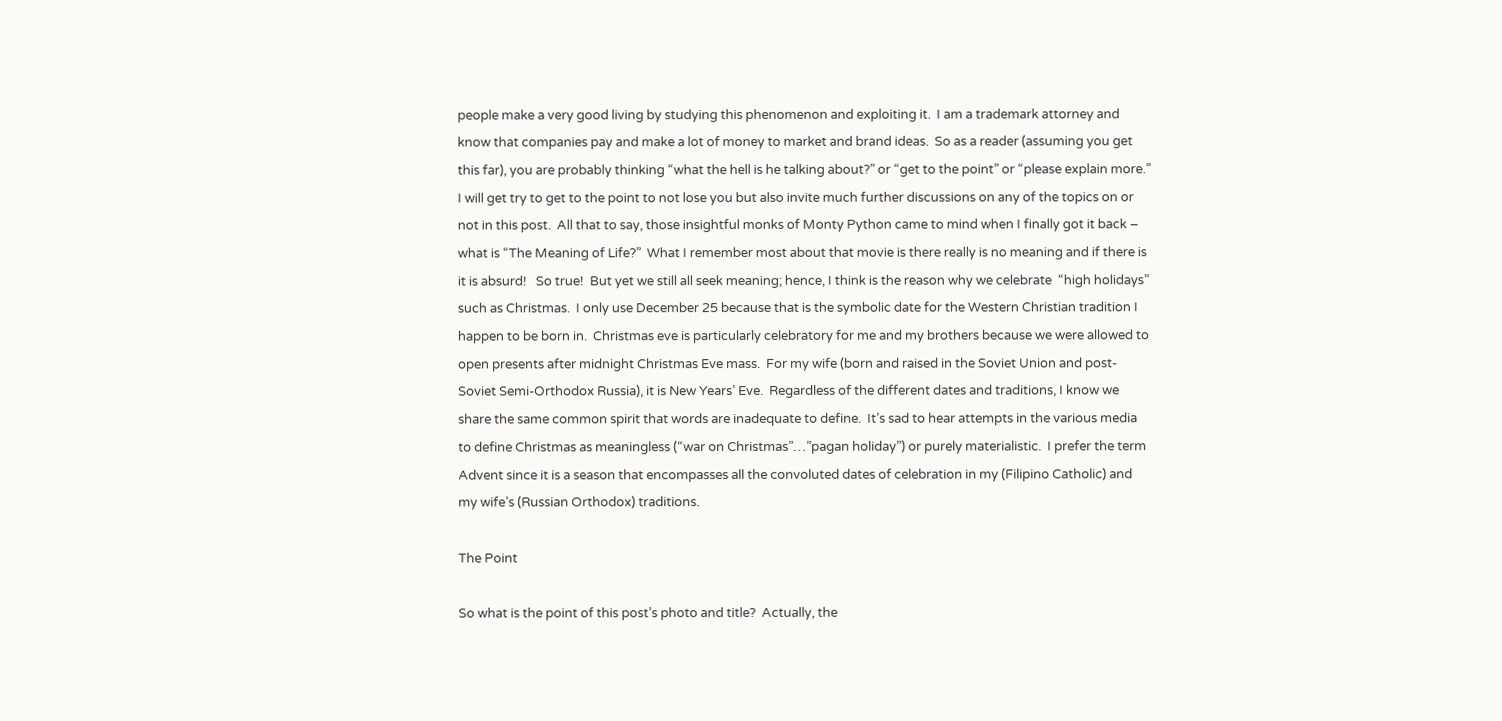people make a very good living by studying this phenomenon and exploiting it.  I am a trademark attorney and know that companies pay and make a lot of money to market and brand ideas.  So as a reader (assuming you get this far), you are probably thinking “what the hell is he talking about?” or “get to the point” or “please explain more.”  I will get try to get to the point to not lose you but also invite much further discussions on any of the topics on or not in this post.  All that to say, those insightful monks of Monty Python came to mind when I finally got it back – what is “The Meaning of Life?”  What I remember most about that movie is there really is no meaning and if there is it is absurd!   So true!  But yet we still all seek meaning; hence, I think is the reason why we celebrate  “high holidays” such as Christmas.  I only use December 25 because that is the symbolic date for the Western Christian tradition I happen to be born in.  Christmas eve is particularly celebratory for me and my brothers because we were allowed to open presents after midnight Christmas Eve mass.  For my wife (born and raised in the Soviet Union and post-Soviet Semi-Orthodox Russia), it is New Years’ Eve.  Regardless of the different dates and traditions, I know we share the same common spirit that words are inadequate to define.  It’s sad to hear attempts in the various media to define Christmas as meaningless (“war on Christmas”…”pagan holiday”) or purely materialistic.  I prefer the term Advent since it is a season that encompasses all the convoluted dates of celebration in my (Filipino Catholic) and my wife’s (Russian Orthodox) traditions.

The Point

So what is the point of this post’s photo and title?  Actually, the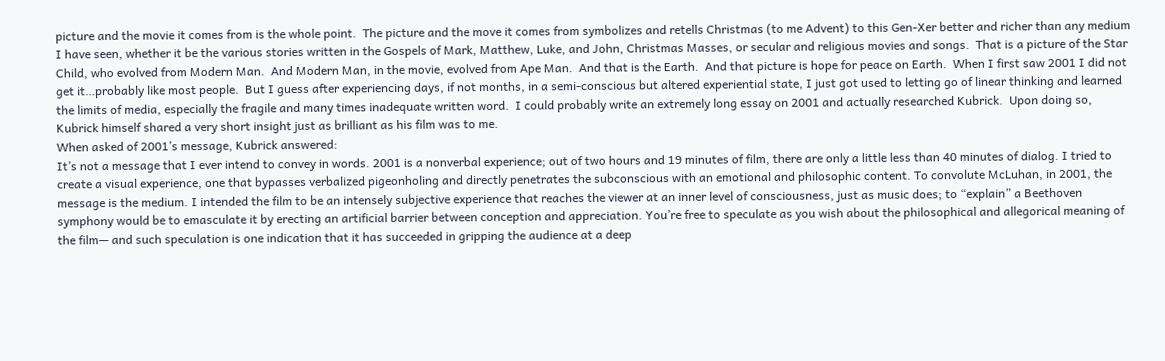picture and the movie it comes from is the whole point.  The picture and the move it comes from symbolizes and retells Christmas (to me Advent) to this Gen-Xer better and richer than any medium I have seen, whether it be the various stories written in the Gospels of Mark, Matthew, Luke, and John, Christmas Masses, or secular and religious movies and songs.  That is a picture of the Star Child, who evolved from Modern Man.  And Modern Man, in the movie, evolved from Ape Man.  And that is the Earth.  And that picture is hope for peace on Earth.  When I first saw 2001 I did not get it…probably like most people.  But I guess after experiencing days, if not months, in a semi-conscious but altered experiential state, I just got used to letting go of linear thinking and learned the limits of media, especially the fragile and many times inadequate written word.  I could probably write an extremely long essay on 2001 and actually researched Kubrick.  Upon doing so, Kubrick himself shared a very short insight just as brilliant as his film was to me.
When asked of 2001’s message, Kubrick answered:
It’s not a message that I ever intend to convey in words. 2001 is a nonverbal experience; out of two hours and 19 minutes of film, there are only a little less than 40 minutes of dialog. I tried to create a visual experience, one that bypasses verbalized pigeonholing and directly penetrates the subconscious with an emotional and philosophic content. To convolute McLuhan, in 2001, the message is the medium. I intended the film to be an intensely subjective experience that reaches the viewer at an inner level of consciousness, just as music does; to “explain” a Beethoven symphony would be to emasculate it by erecting an artificial barrier between conception and appreciation. You’re free to speculate as you wish about the philosophical and allegorical meaning of the film— and such speculation is one indication that it has succeeded in gripping the audience at a deep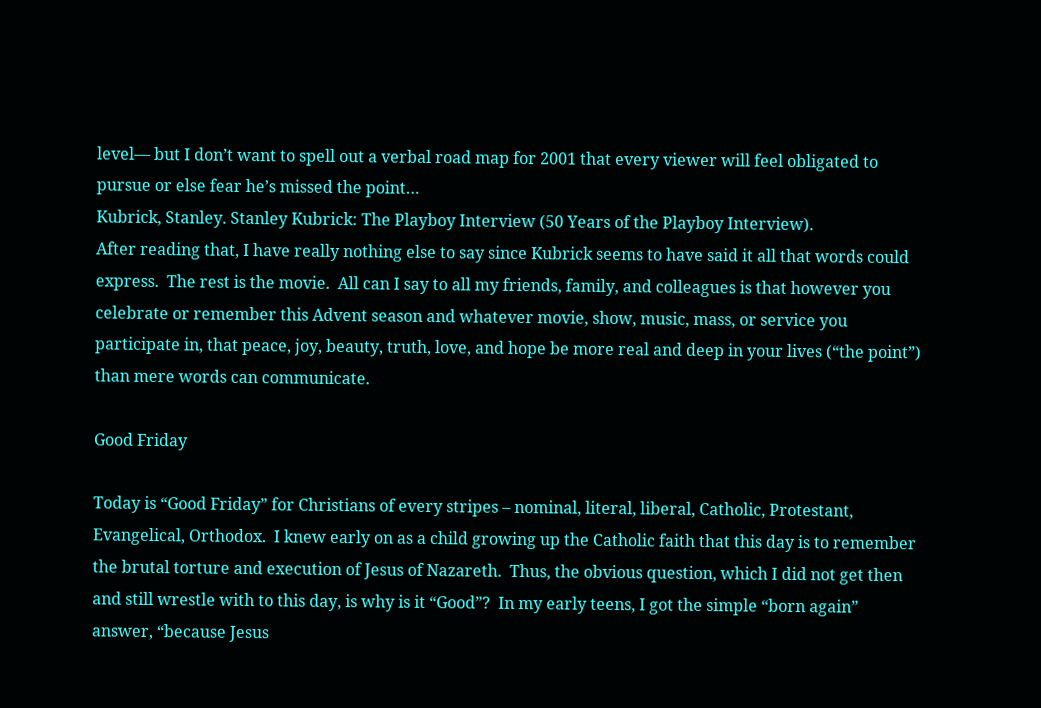level— but I don’t want to spell out a verbal road map for 2001 that every viewer will feel obligated to pursue or else fear he’s missed the point…
Kubrick, Stanley. Stanley Kubrick: The Playboy Interview (50 Years of the Playboy Interview).
After reading that, I have really nothing else to say since Kubrick seems to have said it all that words could express.  The rest is the movie.  All can I say to all my friends, family, and colleagues is that however you celebrate or remember this Advent season and whatever movie, show, music, mass, or service you participate in, that peace, joy, beauty, truth, love, and hope be more real and deep in your lives (“the point”) than mere words can communicate.

Good Friday

Today is “Good Friday” for Christians of every stripes – nominal, literal, liberal, Catholic, Protestant, Evangelical, Orthodox.  I knew early on as a child growing up the Catholic faith that this day is to remember the brutal torture and execution of Jesus of Nazareth.  Thus, the obvious question, which I did not get then and still wrestle with to this day, is why is it “Good”?  In my early teens, I got the simple “born again” answer, “because Jesus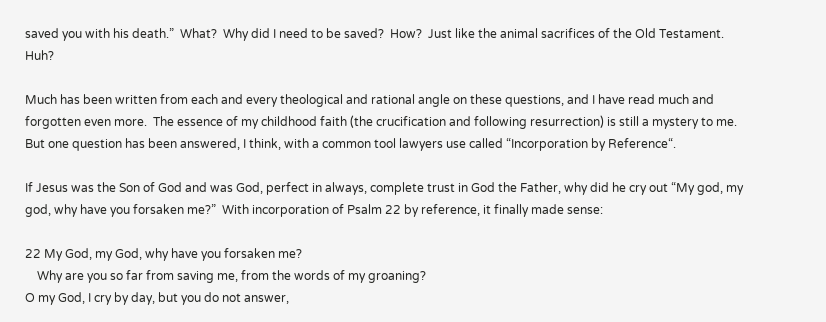saved you with his death.”  What?  Why did I need to be saved?  How?  Just like the animal sacrifices of the Old Testament.  Huh?

Much has been written from each and every theological and rational angle on these questions, and I have read much and forgotten even more.  The essence of my childhood faith (the crucification and following resurrection) is still a mystery to me.  But one question has been answered, I think, with a common tool lawyers use called “Incorporation by Reference“.

If Jesus was the Son of God and was God, perfect in always, complete trust in God the Father, why did he cry out “My god, my god, why have you forsaken me?”  With incorporation of Psalm 22 by reference, it finally made sense:

22 My God, my God, why have you forsaken me?
    Why are you so far from saving me, from the words of my groaning?
O my God, I cry by day, but you do not answer,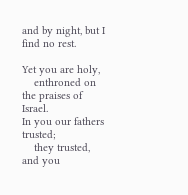and by night, but I find no rest.

Yet you are holy,
    enthroned on the praises of Israel.
In you our fathers trusted;
    they trusted, and you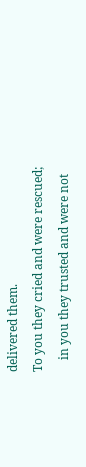delivered them.
To you they cried and were rescued;
    in you they trusted and were not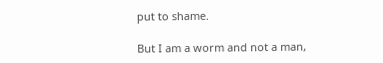put to shame.

But I am a worm and not a man,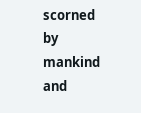scorned by mankind and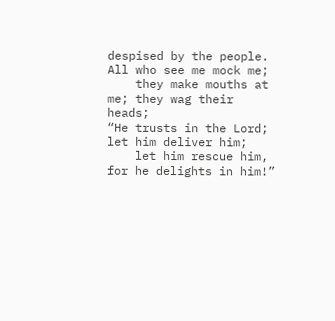despised by the people.
All who see me mock me;
    they make mouths at me; they wag their heads;
“He trusts in the Lord; let him deliver him;
    let him rescue him, for he delights in him!”